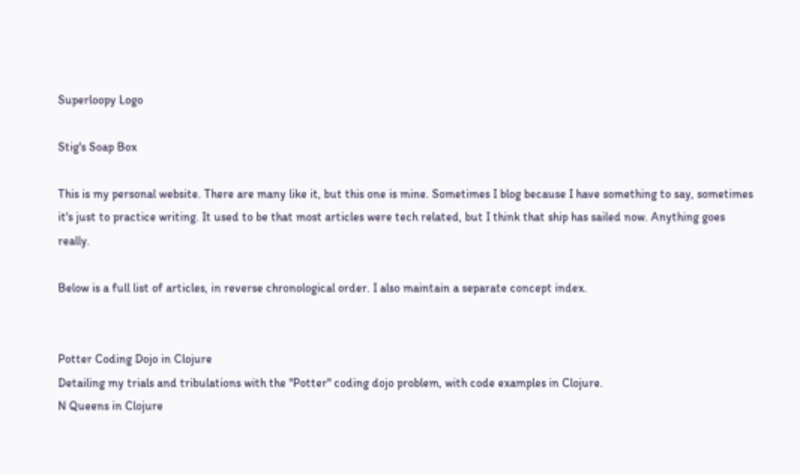Superloopy Logo

Stig's Soap Box

This is my personal website. There are many like it, but this one is mine. Sometimes I blog because I have something to say, sometimes it's just to practice writing. It used to be that most articles were tech related, but I think that ship has sailed now. Anything goes really.

Below is a full list of articles, in reverse chronological order. I also maintain a separate concept index.


Potter Coding Dojo in Clojure
Detailing my trials and tribulations with the "Potter" coding dojo problem, with code examples in Clojure.
N Queens in Clojure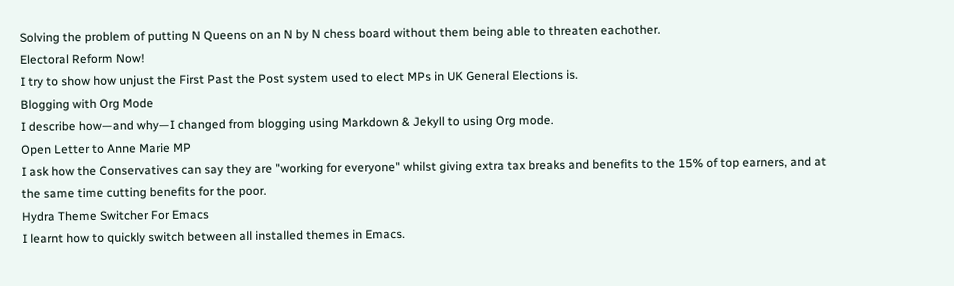Solving the problem of putting N Queens on an N by N chess board without them being able to threaten eachother.
Electoral Reform Now!
I try to show how unjust the First Past the Post system used to elect MPs in UK General Elections is.
Blogging with Org Mode
I describe how—and why—I changed from blogging using Markdown & Jekyll to using Org mode.
Open Letter to Anne Marie MP
I ask how the Conservatives can say they are "working for everyone" whilst giving extra tax breaks and benefits to the 15% of top earners, and at the same time cutting benefits for the poor.
Hydra Theme Switcher For Emacs
I learnt how to quickly switch between all installed themes in Emacs.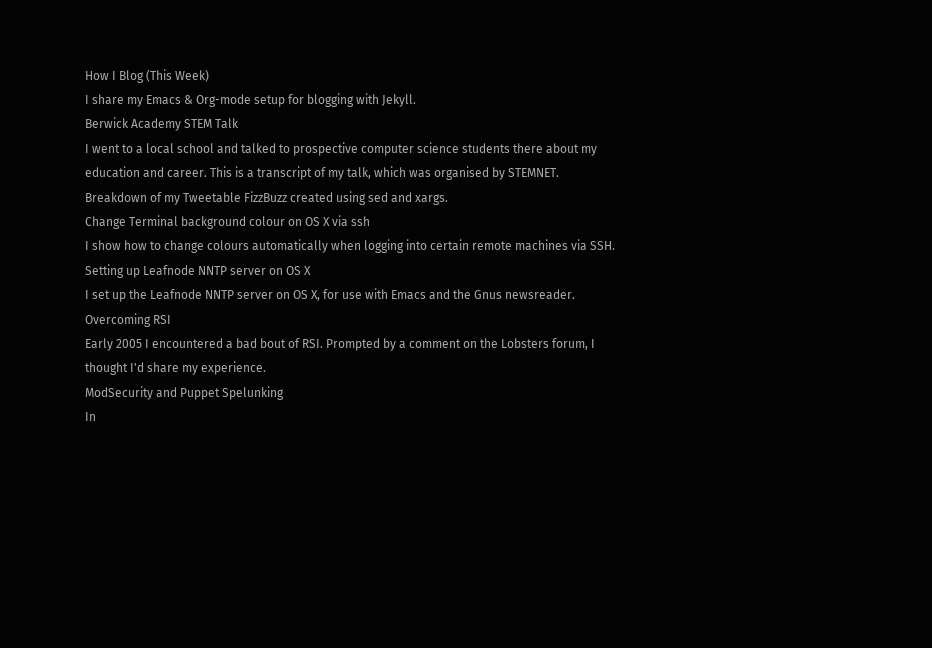How I Blog (This Week)
I share my Emacs & Org-mode setup for blogging with Jekyll.
Berwick Academy STEM Talk
I went to a local school and talked to prospective computer science students there about my education and career. This is a transcript of my talk, which was organised by STEMNET.
Breakdown of my Tweetable FizzBuzz created using sed and xargs.
Change Terminal background colour on OS X via ssh
I show how to change colours automatically when logging into certain remote machines via SSH.
Setting up Leafnode NNTP server on OS X
I set up the Leafnode NNTP server on OS X, for use with Emacs and the Gnus newsreader.
Overcoming RSI
Early 2005 I encountered a bad bout of RSI. Prompted by a comment on the Lobsters forum, I thought I'd share my experience.
ModSecurity and Puppet Spelunking
In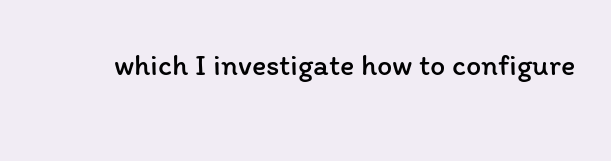which I investigate how to configure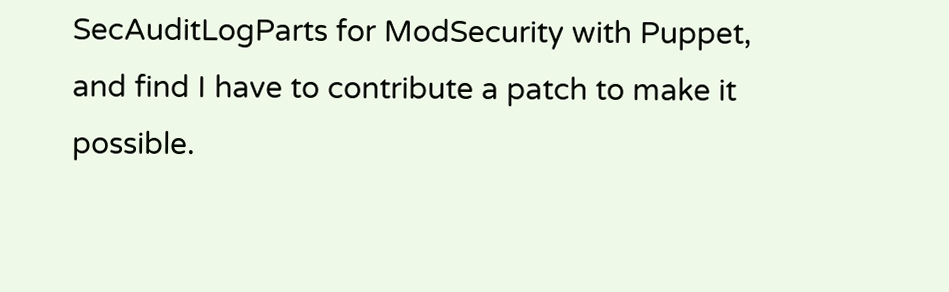SecAuditLogParts for ModSecurity with Puppet, and find I have to contribute a patch to make it possible.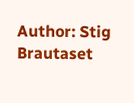Author: Stig Brautaset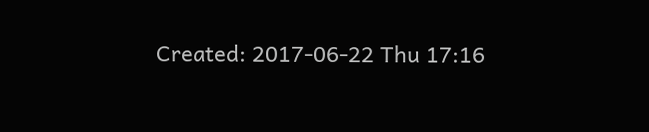Created: 2017-06-22 Thu 17:16